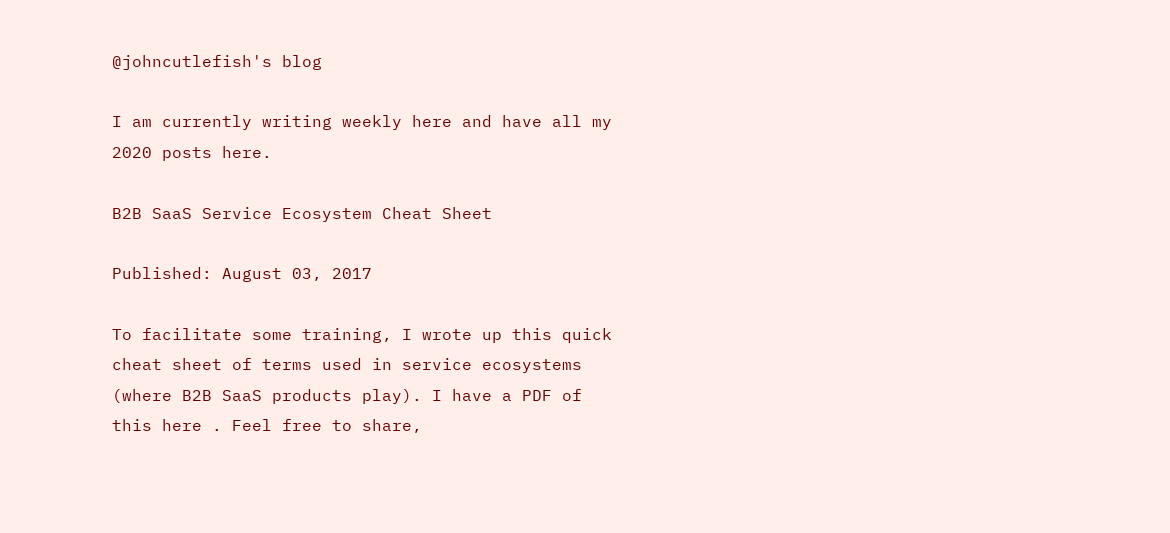@johncutlefish's blog

I am currently writing weekly here and have all my 2020 posts here.

B2B SaaS Service Ecosystem Cheat Sheet

Published: August 03, 2017

To facilitate some training, I wrote up this quick cheat sheet of terms used in service ecosystems (where B2B SaaS products play). I have a PDF of this here . Feel free to share,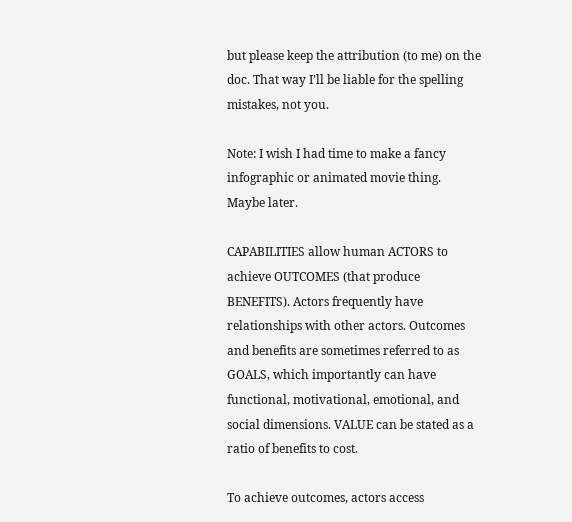but please keep the attribution (to me) on the doc. That way I’ll be liable for the spelling mistakes, not you.

Note: I wish I had time to make a fancy infographic or animated movie thing. Maybe later.

CAPABILITIES allow human ACTORS to achieve OUTCOMES (that produce BENEFITS). Actors frequently have relationships with other actors. Outcomes and benefits are sometimes referred to as GOALS, which importantly can have functional, motivational, emotional, and social dimensions. VALUE can be stated as a ratio of benefits to cost.

To achieve outcomes, actors access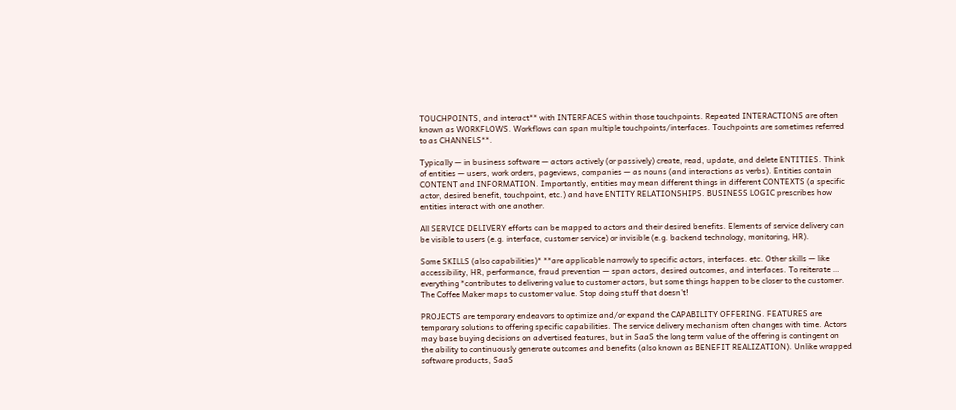TOUCHPOINTS, and interact** with INTERFACES within those touchpoints. Repeated INTERACTIONS are often known as WORKFLOWS. Workflows can span multiple touchpoints/interfaces. Touchpoints are sometimes referred to as CHANNELS**.

Typically — in business software — actors actively (or passively) create, read, update, and delete ENTITIES. Think of entities — users, work orders, pageviews, companies — as nouns (and interactions as verbs). Entities contain CONTENT and INFORMATION. Importantly, entities may mean different things in different CONTEXTS (a specific actor, desired benefit, touchpoint, etc.) and have ENTITY RELATIONSHIPS. BUSINESS LOGIC prescribes how entities interact with one another.

All SERVICE DELIVERY efforts can be mapped to actors and their desired benefits. Elements of service delivery can be visible to users (e.g. interface, customer service) or invisible (e.g. backend technology, monitoring, HR).

Some SKILLS (also capabilities)* **are applicable narrowly to specific actors, interfaces. etc. Other skills — like accessibility, HR, performance, fraud prevention — span actors, desired outcomes, and interfaces. To reiterate … everything *contributes to delivering value to customer actors, but some things happen to be closer to the customer. The Coffee Maker maps to customer value. Stop doing stuff that doesn’t!

PROJECTS are temporary endeavors to optimize and/or expand the CAPABILITY OFFERING. FEATURES are temporary solutions to offering specific capabilities. The service delivery mechanism often changes with time. Actors may base buying decisions on advertised features, but in SaaS the long term value of the offering is contingent on the ability to continuously generate outcomes and benefits (also known as BENEFIT REALIZATION). Unlike wrapped software products, SaaS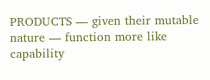PRODUCTS — given their mutable nature — function more like capability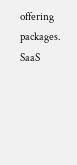offering packages. SaaS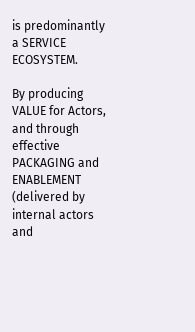is predominantly a SERVICE ECOSYSTEM.

By producing VALUE for Actors, and through effective PACKAGING and ENABLEMENT (delivered by internal actors and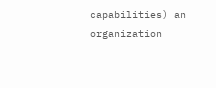capabilities) an organization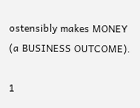ostensibly makes MONEY (a BUSINESS OUTCOME).

1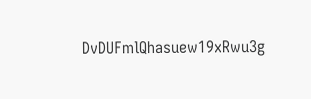DvDUFmlQhasuew19xRwu3g